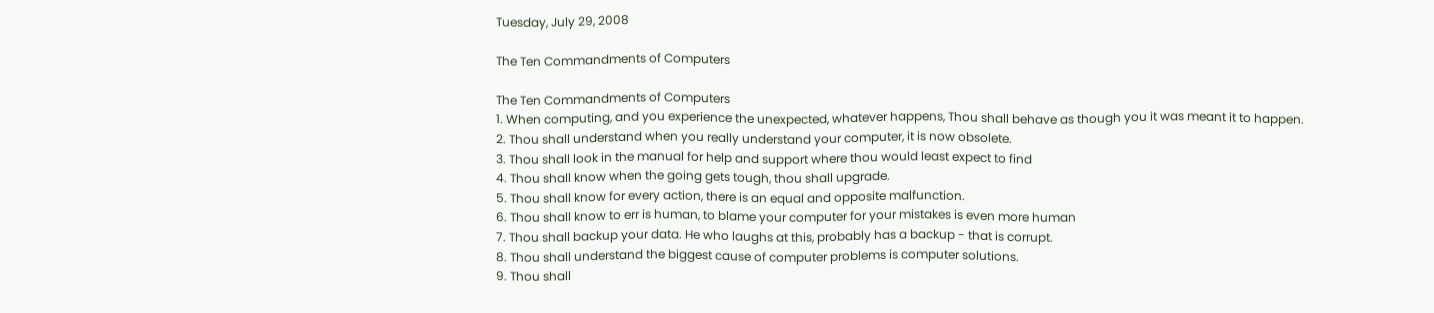Tuesday, July 29, 2008

The Ten Commandments of Computers

The Ten Commandments of Computers
1. When computing, and you experience the unexpected, whatever happens, Thou shall behave as though you it was meant it to happen.
2. Thou shall understand when you really understand your computer, it is now obsolete.
3. Thou shall look in the manual for help and support where thou would least expect to find
4. Thou shall know when the going gets tough, thou shall upgrade.
5. Thou shall know for every action, there is an equal and opposite malfunction.
6. Thou shall know to err is human, to blame your computer for your mistakes is even more human
7. Thou shall backup your data. He who laughs at this, probably has a backup - that is corrupt.
8. Thou shall understand the biggest cause of computer problems is computer solutions.
9. Thou shall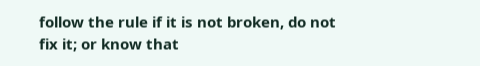follow the rule if it is not broken, do not fix it; or know that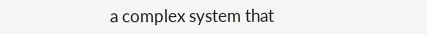a complex system that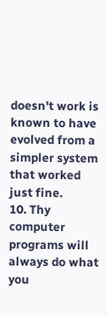doesn't work is known to have evolved from a simpler system that worked just fine.
10. Thy computer programs will always do what you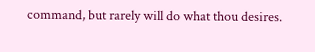command, but rarely will do what thou desires.